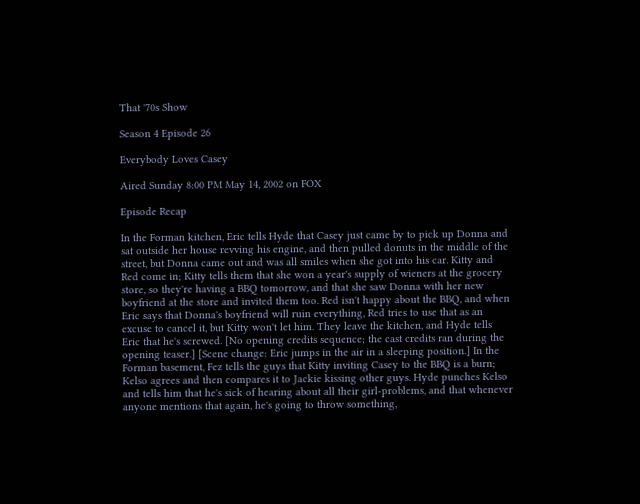That '70s Show

Season 4 Episode 26

Everybody Loves Casey

Aired Sunday 8:00 PM May 14, 2002 on FOX

Episode Recap

In the Forman kitchen, Eric tells Hyde that Casey just came by to pick up Donna and sat outside her house revving his engine, and then pulled donuts in the middle of the street, but Donna came out and was all smiles when she got into his car. Kitty and Red come in; Kitty tells them that she won a year's supply of wieners at the grocery store, so they're having a BBQ tomorrow, and that she saw Donna with her new boyfriend at the store and invited them too. Red isn't happy about the BBQ, and when Eric says that Donna's boyfriend will ruin everything, Red tries to use that as an excuse to cancel it, but Kitty won't let him. They leave the kitchen, and Hyde tells Eric that he's screwed. [No opening credits sequence; the cast credits ran during the opening teaser.] [Scene change: Eric jumps in the air in a sleeping position.] In the Forman basement, Fez tells the guys that Kitty inviting Casey to the BBQ is a burn; Kelso agrees and then compares it to Jackie kissing other guys. Hyde punches Kelso and tells him that he's sick of hearing about all their girl-problems, and that whenever anyone mentions that again, he's going to throw something,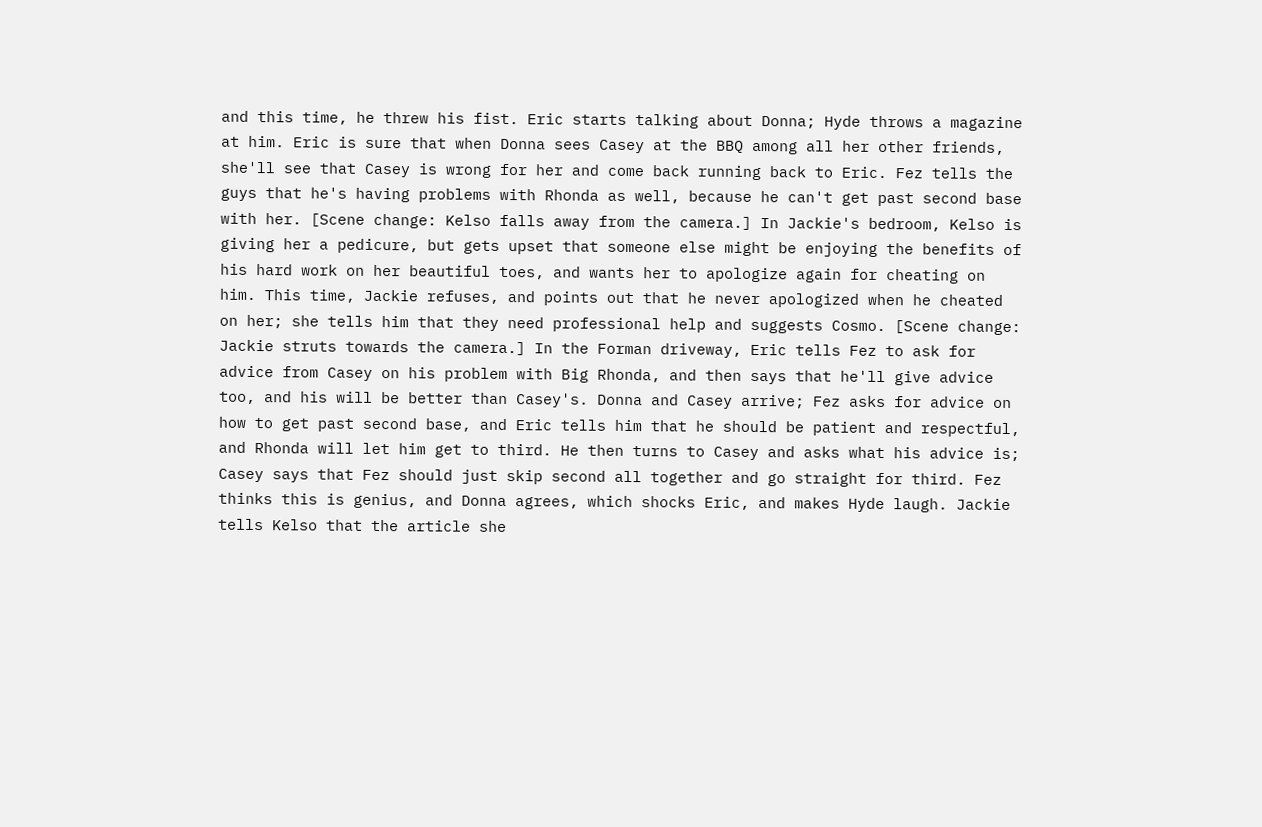and this time, he threw his fist. Eric starts talking about Donna; Hyde throws a magazine at him. Eric is sure that when Donna sees Casey at the BBQ among all her other friends, she'll see that Casey is wrong for her and come back running back to Eric. Fez tells the guys that he's having problems with Rhonda as well, because he can't get past second base with her. [Scene change: Kelso falls away from the camera.] In Jackie's bedroom, Kelso is giving her a pedicure, but gets upset that someone else might be enjoying the benefits of his hard work on her beautiful toes, and wants her to apologize again for cheating on him. This time, Jackie refuses, and points out that he never apologized when he cheated on her; she tells him that they need professional help and suggests Cosmo. [Scene change: Jackie struts towards the camera.] In the Forman driveway, Eric tells Fez to ask for advice from Casey on his problem with Big Rhonda, and then says that he'll give advice too, and his will be better than Casey's. Donna and Casey arrive; Fez asks for advice on how to get past second base, and Eric tells him that he should be patient and respectful, and Rhonda will let him get to third. He then turns to Casey and asks what his advice is; Casey says that Fez should just skip second all together and go straight for third. Fez thinks this is genius, and Donna agrees, which shocks Eric, and makes Hyde laugh. Jackie tells Kelso that the article she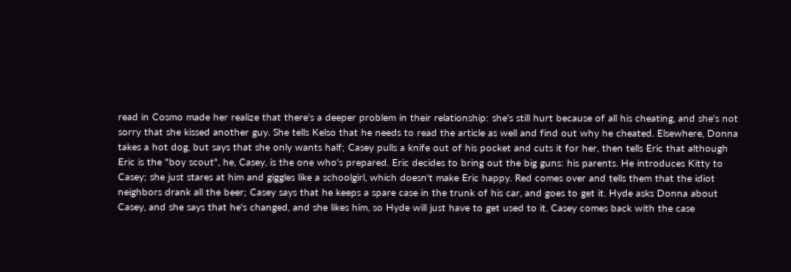read in Cosmo made her realize that there's a deeper problem in their relationship: she's still hurt because of all his cheating, and she's not sorry that she kissed another guy. She tells Kelso that he needs to read the article as well and find out why he cheated. Elsewhere, Donna takes a hot dog, but says that she only wants half; Casey pulls a knife out of his pocket and cuts it for her, then tells Eric that although Eric is the "boy scout", he, Casey, is the one who's prepared. Eric decides to bring out the big guns: his parents. He introduces Kitty to Casey; she just stares at him and giggles like a schoolgirl, which doesn't make Eric happy. Red comes over and tells them that the idiot neighbors drank all the beer; Casey says that he keeps a spare case in the trunk of his car, and goes to get it. Hyde asks Donna about Casey, and she says that he's changed, and she likes him, so Hyde will just have to get used to it. Casey comes back with the case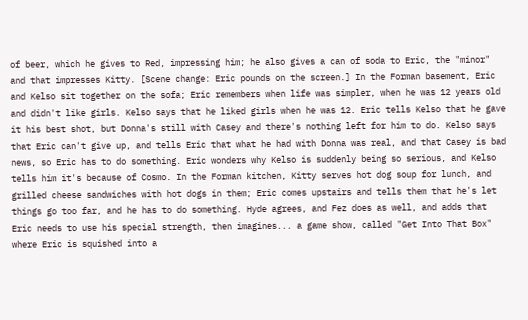of beer, which he gives to Red, impressing him; he also gives a can of soda to Eric, the "minor" and that impresses Kitty. [Scene change: Eric pounds on the screen.] In the Forman basement, Eric and Kelso sit together on the sofa; Eric remembers when life was simpler, when he was 12 years old and didn't like girls. Kelso says that he liked girls when he was 12. Eric tells Kelso that he gave it his best shot, but Donna's still with Casey and there's nothing left for him to do. Kelso says that Eric can't give up, and tells Eric that what he had with Donna was real, and that Casey is bad news, so Eric has to do something. Eric wonders why Kelso is suddenly being so serious, and Kelso tells him it's because of Cosmo. In the Forman kitchen, Kitty serves hot dog soup for lunch, and grilled cheese sandwiches with hot dogs in them; Eric comes upstairs and tells them that he's let things go too far, and he has to do something. Hyde agrees, and Fez does as well, and adds that Eric needs to use his special strength, then imagines... a game show, called "Get Into That Box" where Eric is squished into a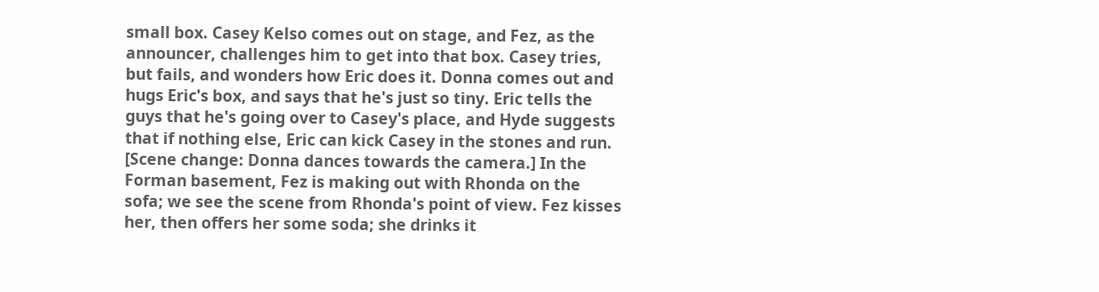small box. Casey Kelso comes out on stage, and Fez, as the announcer, challenges him to get into that box. Casey tries, but fails, and wonders how Eric does it. Donna comes out and hugs Eric's box, and says that he's just so tiny. Eric tells the guys that he's going over to Casey's place, and Hyde suggests that if nothing else, Eric can kick Casey in the stones and run. [Scene change: Donna dances towards the camera.] In the Forman basement, Fez is making out with Rhonda on the sofa; we see the scene from Rhonda's point of view. Fez kisses her, then offers her some soda; she drinks it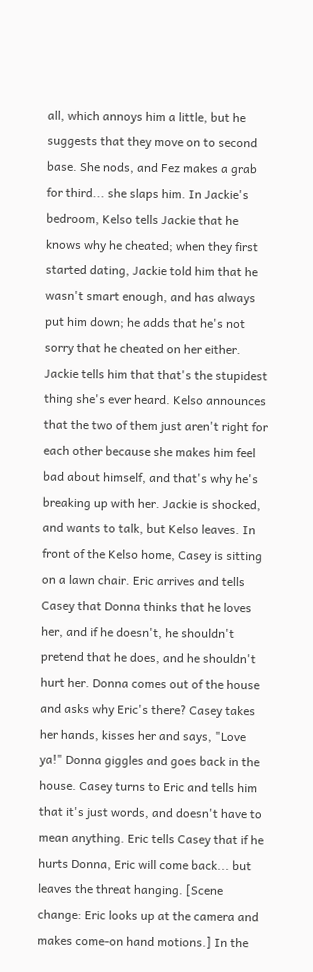all, which annoys him a little, but he suggests that they move on to second base. She nods, and Fez makes a grab for third... she slaps him. In Jackie's bedroom, Kelso tells Jackie that he knows why he cheated; when they first started dating, Jackie told him that he wasn't smart enough, and has always put him down; he adds that he's not sorry that he cheated on her either. Jackie tells him that that's the stupidest thing she's ever heard. Kelso announces that the two of them just aren't right for each other because she makes him feel bad about himself, and that's why he's breaking up with her. Jackie is shocked, and wants to talk, but Kelso leaves. In front of the Kelso home, Casey is sitting on a lawn chair. Eric arrives and tells Casey that Donna thinks that he loves her, and if he doesn't, he shouldn't pretend that he does, and he shouldn't hurt her. Donna comes out of the house and asks why Eric's there? Casey takes her hands, kisses her and says, "Love ya!" Donna giggles and goes back in the house. Casey turns to Eric and tells him that it's just words, and doesn't have to mean anything. Eric tells Casey that if he hurts Donna, Eric will come back... but leaves the threat hanging. [Scene change: Eric looks up at the camera and makes come-on hand motions.] In the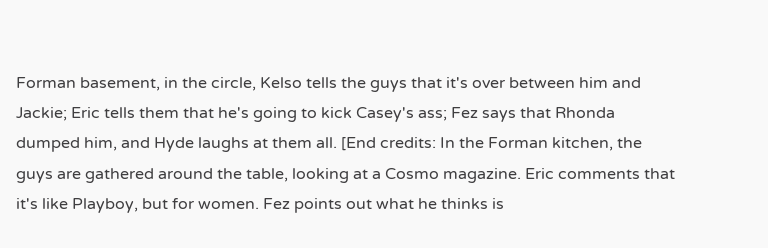Forman basement, in the circle, Kelso tells the guys that it's over between him and Jackie; Eric tells them that he's going to kick Casey's ass; Fez says that Rhonda dumped him, and Hyde laughs at them all. [End credits: In the Forman kitchen, the guys are gathered around the table, looking at a Cosmo magazine. Eric comments that it's like Playboy, but for women. Fez points out what he thinks is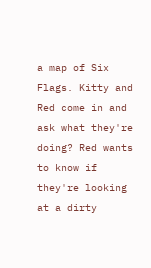a map of Six Flags. Kitty and Red come in and ask what they're doing? Red wants to know if they're looking at a dirty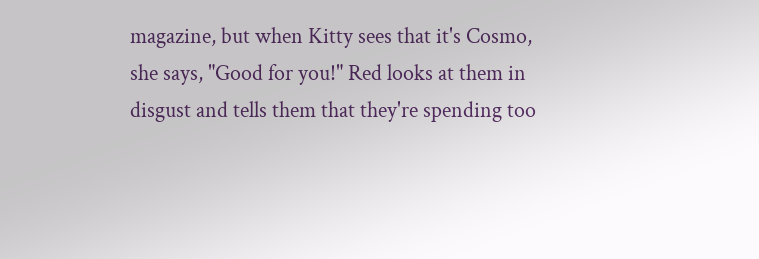magazine, but when Kitty sees that it's Cosmo, she says, "Good for you!" Red looks at them in disgust and tells them that they're spending too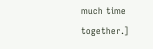much time together.]